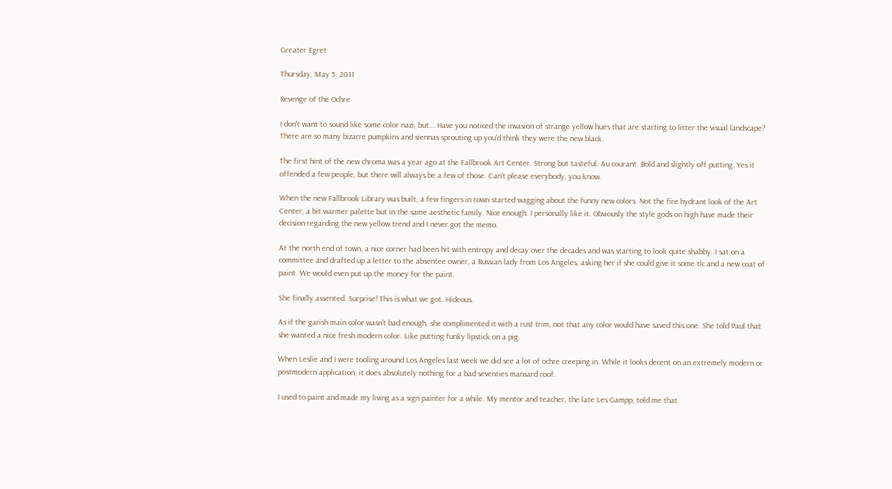Greater Egret

Thursday, May 5, 2011

Revenge of the Ochre

I don't want to sound like some color nazi, but... Have you noticed the invasion of strange yellow hues that are starting to litter the visual landscape? There are so many bizarre pumpkins and siennas sprouting up you'd think they were the new black.

The first hint of the new chroma was a year ago at the Fallbrook Art Center. Strong but tasteful. Au courant. Bold and slightly off putting. Yes it offended a few people, but there will always be a few of those. Can't please everybody, you know.

When the new Fallbrook Library was built, a few fingers in town started wagging about the funny new colors. Not the fire hydrant look of the Art Center, a bit warmer palette but in the same aesthetic family. Nice enough. I personally like it. Obviously the style gods on high have made their decision regarding the new yellow trend and I never got the memo.

At the north end of town, a nice corner had been hit with entropy and decay over the decades and was starting to look quite shabby. I sat on a committee and drafted up a letter to the absentee owner, a Russian lady from Los Angeles, asking her if she could give it some tlc and a new coat of paint. We would even put up the money for the paint.

She finally assented. Surprise! This is what we got. Hideous.

As if the garish main color wasn't bad enough, she complimented it with a rust trim, not that any color would have saved this one. She told Paul that she wanted a nice fresh modern color. Like putting funky lipstick on a pig.

When Leslie and I were tooling around Los Angeles last week we did see a lot of ochre creeping in. While it looks decent on an extremely modern or postmodern application, it does absolutely nothing for a bad seventies mansard roof.

I used to paint and made my living as a sign painter for a while. My mentor and teacher, the late Les Gampp, told me that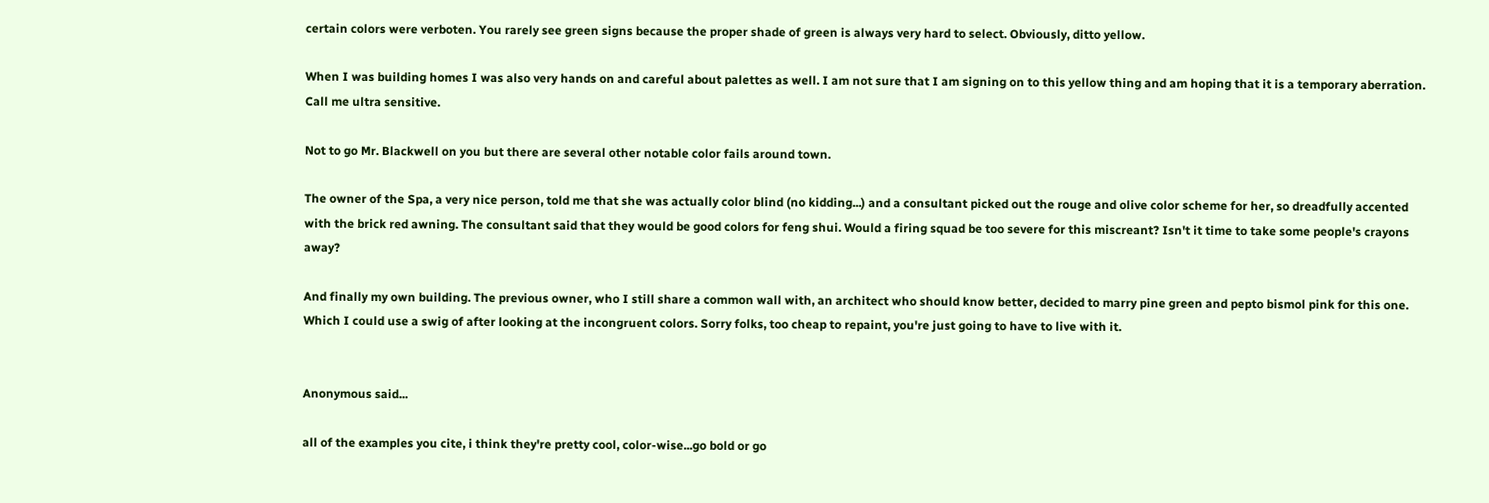certain colors were verboten. You rarely see green signs because the proper shade of green is always very hard to select. Obviously, ditto yellow.

When I was building homes I was also very hands on and careful about palettes as well. I am not sure that I am signing on to this yellow thing and am hoping that it is a temporary aberration. Call me ultra sensitive.

Not to go Mr. Blackwell on you but there are several other notable color fails around town.

The owner of the Spa, a very nice person, told me that she was actually color blind (no kidding...) and a consultant picked out the rouge and olive color scheme for her, so dreadfully accented with the brick red awning. The consultant said that they would be good colors for feng shui. Would a firing squad be too severe for this miscreant? Isn't it time to take some people's crayons away?

And finally my own building. The previous owner, who I still share a common wall with, an architect who should know better, decided to marry pine green and pepto bismol pink for this one. Which I could use a swig of after looking at the incongruent colors. Sorry folks, too cheap to repaint, you're just going to have to live with it.


Anonymous said...

all of the examples you cite, i think they're pretty cool, color-wise...go bold or go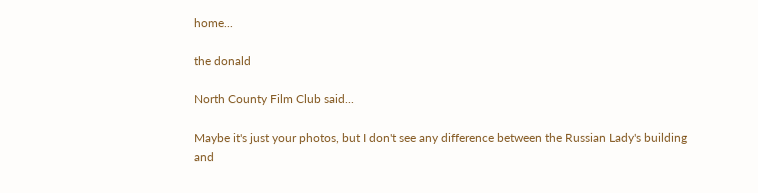home...

the donald

North County Film Club said...

Maybe it's just your photos, but I don't see any difference between the Russian Lady's building and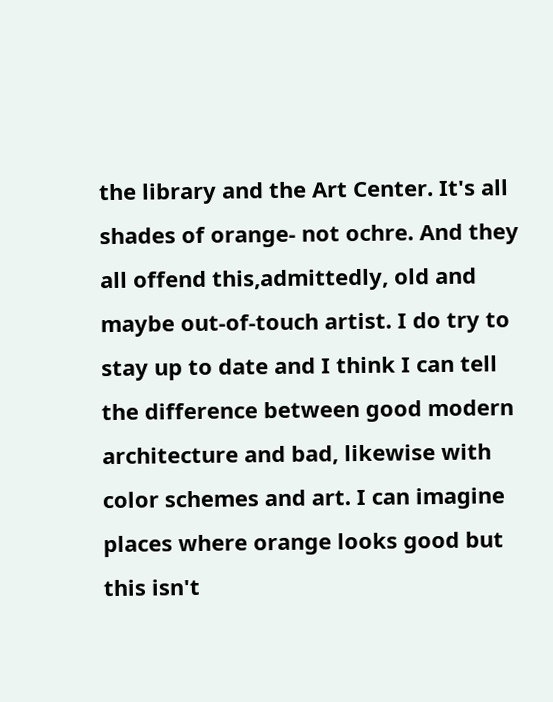the library and the Art Center. It's all shades of orange- not ochre. And they all offend this,admittedly, old and maybe out-of-touch artist. I do try to stay up to date and I think I can tell the difference between good modern architecture and bad, likewise with color schemes and art. I can imagine places where orange looks good but this isn't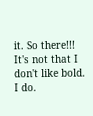it. So there!!!
It's not that I don't like bold. I do.